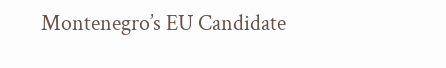Montenegro’s EU Candidate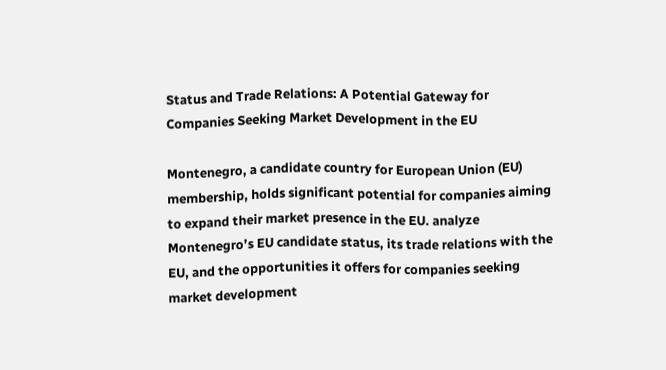Status and Trade Relations: A Potential Gateway for Companies Seeking Market Development in the EU

Montenegro, a candidate country for European Union (EU) membership, holds significant potential for companies aiming to expand their market presence in the EU. analyze Montenegro’s EU candidate status, its trade relations with the EU, and the opportunities it offers for companies seeking market development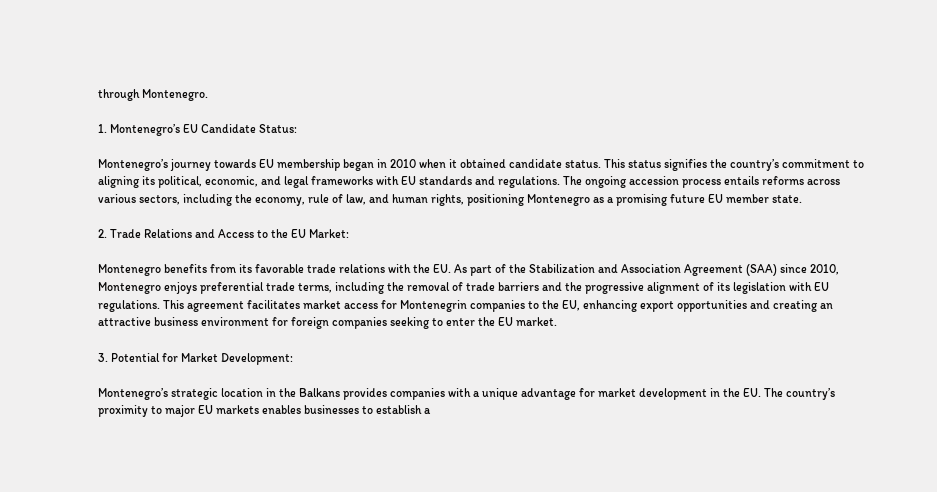through Montenegro.

1. Montenegro’s EU Candidate Status:

Montenegro’s journey towards EU membership began in 2010 when it obtained candidate status. This status signifies the country’s commitment to aligning its political, economic, and legal frameworks with EU standards and regulations. The ongoing accession process entails reforms across various sectors, including the economy, rule of law, and human rights, positioning Montenegro as a promising future EU member state.

2. Trade Relations and Access to the EU Market:

Montenegro benefits from its favorable trade relations with the EU. As part of the Stabilization and Association Agreement (SAA) since 2010, Montenegro enjoys preferential trade terms, including the removal of trade barriers and the progressive alignment of its legislation with EU regulations. This agreement facilitates market access for Montenegrin companies to the EU, enhancing export opportunities and creating an attractive business environment for foreign companies seeking to enter the EU market.

3. Potential for Market Development:

Montenegro’s strategic location in the Balkans provides companies with a unique advantage for market development in the EU. The country’s proximity to major EU markets enables businesses to establish a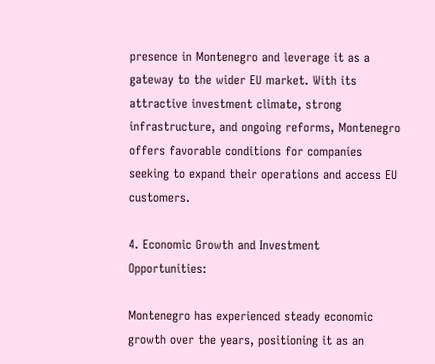presence in Montenegro and leverage it as a gateway to the wider EU market. With its attractive investment climate, strong infrastructure, and ongoing reforms, Montenegro offers favorable conditions for companies seeking to expand their operations and access EU customers.

4. Economic Growth and Investment Opportunities:

Montenegro has experienced steady economic growth over the years, positioning it as an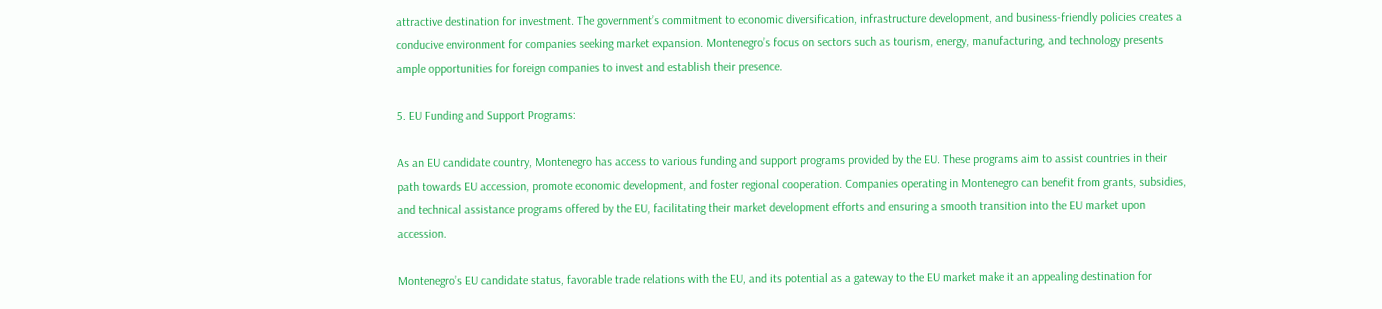attractive destination for investment. The government’s commitment to economic diversification, infrastructure development, and business-friendly policies creates a conducive environment for companies seeking market expansion. Montenegro’s focus on sectors such as tourism, energy, manufacturing, and technology presents ample opportunities for foreign companies to invest and establish their presence.

5. EU Funding and Support Programs:

As an EU candidate country, Montenegro has access to various funding and support programs provided by the EU. These programs aim to assist countries in their path towards EU accession, promote economic development, and foster regional cooperation. Companies operating in Montenegro can benefit from grants, subsidies, and technical assistance programs offered by the EU, facilitating their market development efforts and ensuring a smooth transition into the EU market upon accession.

Montenegro’s EU candidate status, favorable trade relations with the EU, and its potential as a gateway to the EU market make it an appealing destination for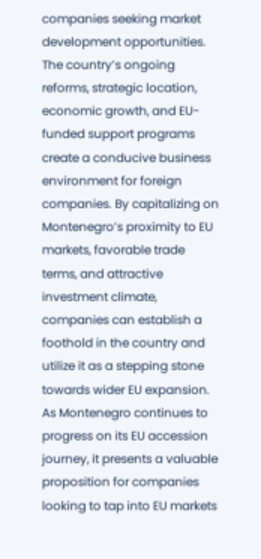companies seeking market development opportunities. The country’s ongoing reforms, strategic location, economic growth, and EU-funded support programs create a conducive business environment for foreign companies. By capitalizing on Montenegro’s proximity to EU markets, favorable trade terms, and attractive investment climate, companies can establish a foothold in the country and utilize it as a stepping stone towards wider EU expansion. As Montenegro continues to progress on its EU accession journey, it presents a valuable proposition for companies looking to tap into EU markets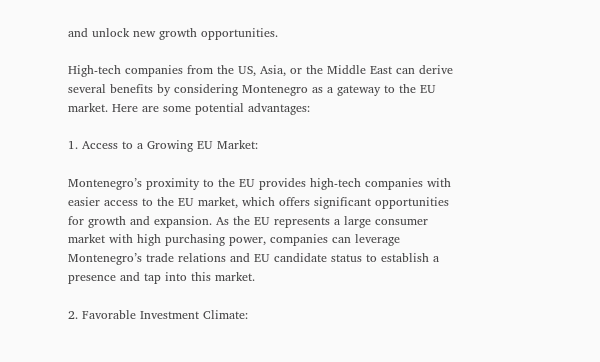and unlock new growth opportunities.

High-tech companies from the US, Asia, or the Middle East can derive several benefits by considering Montenegro as a gateway to the EU market. Here are some potential advantages:

1. Access to a Growing EU Market:

Montenegro’s proximity to the EU provides high-tech companies with easier access to the EU market, which offers significant opportunities for growth and expansion. As the EU represents a large consumer market with high purchasing power, companies can leverage Montenegro’s trade relations and EU candidate status to establish a presence and tap into this market.

2. Favorable Investment Climate: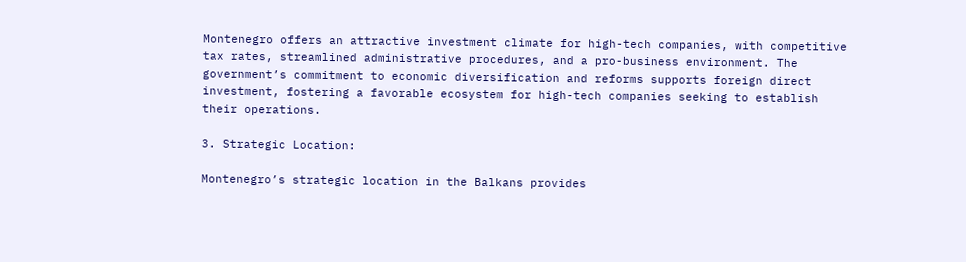Montenegro offers an attractive investment climate for high-tech companies, with competitive tax rates, streamlined administrative procedures, and a pro-business environment. The government’s commitment to economic diversification and reforms supports foreign direct investment, fostering a favorable ecosystem for high-tech companies seeking to establish their operations.

3. Strategic Location:

Montenegro’s strategic location in the Balkans provides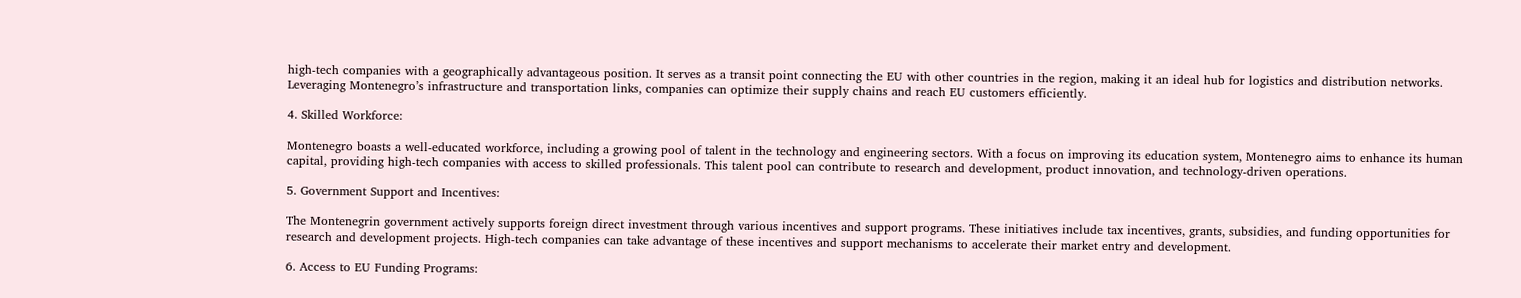high-tech companies with a geographically advantageous position. It serves as a transit point connecting the EU with other countries in the region, making it an ideal hub for logistics and distribution networks. Leveraging Montenegro’s infrastructure and transportation links, companies can optimize their supply chains and reach EU customers efficiently.

4. Skilled Workforce:

Montenegro boasts a well-educated workforce, including a growing pool of talent in the technology and engineering sectors. With a focus on improving its education system, Montenegro aims to enhance its human capital, providing high-tech companies with access to skilled professionals. This talent pool can contribute to research and development, product innovation, and technology-driven operations.

5. Government Support and Incentives:

The Montenegrin government actively supports foreign direct investment through various incentives and support programs. These initiatives include tax incentives, grants, subsidies, and funding opportunities for research and development projects. High-tech companies can take advantage of these incentives and support mechanisms to accelerate their market entry and development.

6. Access to EU Funding Programs: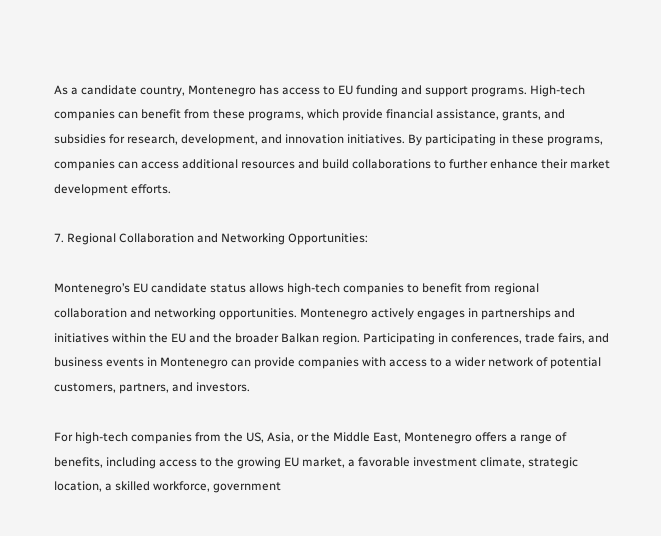As a candidate country, Montenegro has access to EU funding and support programs. High-tech companies can benefit from these programs, which provide financial assistance, grants, and subsidies for research, development, and innovation initiatives. By participating in these programs, companies can access additional resources and build collaborations to further enhance their market development efforts.

7. Regional Collaboration and Networking Opportunities:

Montenegro’s EU candidate status allows high-tech companies to benefit from regional collaboration and networking opportunities. Montenegro actively engages in partnerships and initiatives within the EU and the broader Balkan region. Participating in conferences, trade fairs, and business events in Montenegro can provide companies with access to a wider network of potential customers, partners, and investors.

For high-tech companies from the US, Asia, or the Middle East, Montenegro offers a range of benefits, including access to the growing EU market, a favorable investment climate, strategic location, a skilled workforce, government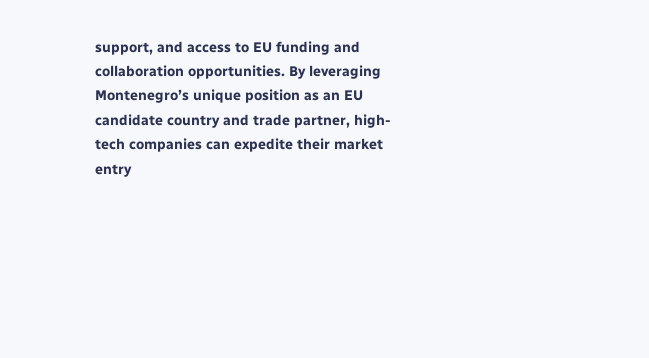support, and access to EU funding and collaboration opportunities. By leveraging Montenegro’s unique position as an EU candidate country and trade partner, high-tech companies can expedite their market entry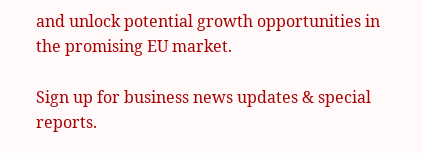and unlock potential growth opportunities in the promising EU market.

Sign up for business news updates & special reports.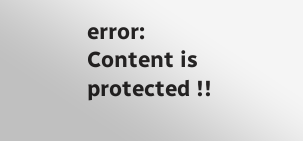error: Content is protected !!